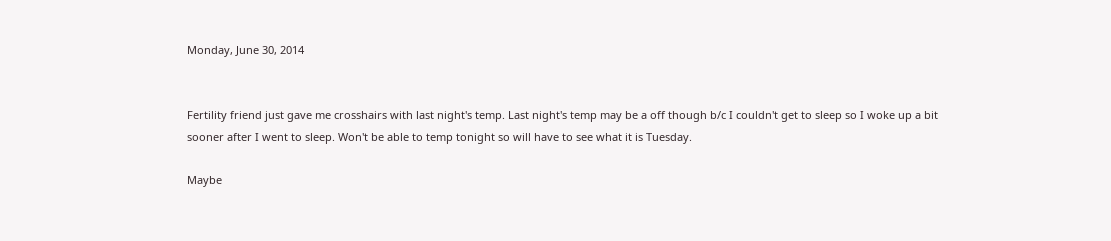Monday, June 30, 2014


Fertility friend just gave me crosshairs with last night's temp. Last night's temp may be a off though b/c I couldn't get to sleep so I woke up a bit sooner after I went to sleep. Won't be able to temp tonight so will have to see what it is Tuesday.

Maybe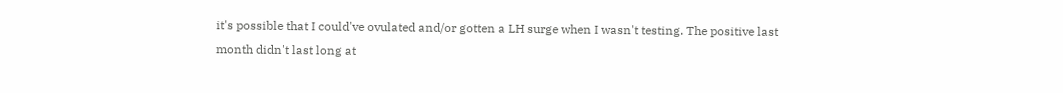it's possible that I could've ovulated and/or gotten a LH surge when I wasn't testing. The positive last month didn't last long at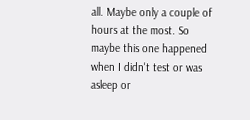all. Maybe only a couple of hours at the most. So maybe this one happened when I didn't test or was asleep or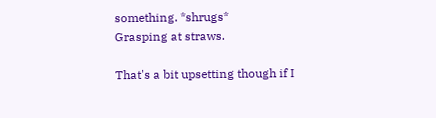something. *shrugs*
Grasping at straws.

That's a bit upsetting though if I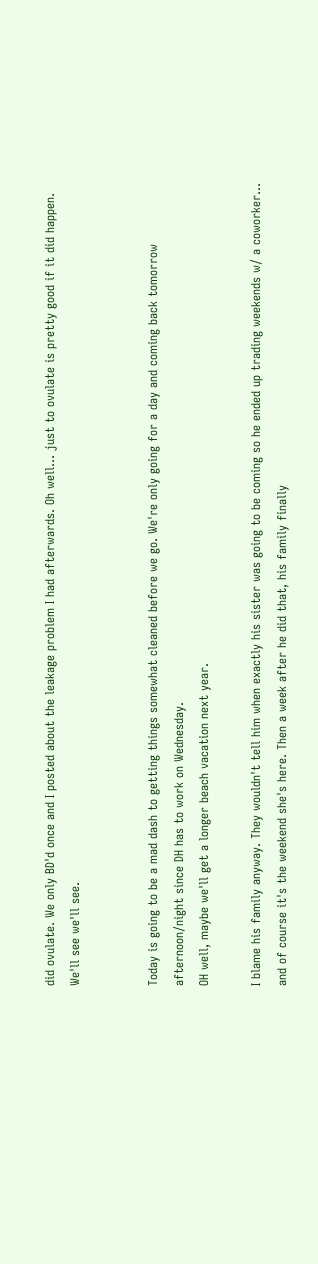did ovulate. We only BD'd once and I posted about the leakage problem I had afterwards. Oh well... just to ovulate is pretty good if it did happen.
We'll see we'll see.


Today is going to be a mad dash to getting things somewhat cleaned before we go. We're only going for a day and coming back tomorrow afternoon/night since DH has to work on Wednesday.
OH well, maybe we'll get a longer beach vacation next year.

I blame his family anyway. They wouldn't tell him when exactly his sister was going to be coming so he ended up trading weekends w/ a coworker... and of course it's the weekend she's here. Then a week after he did that, his family finally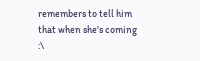remembers to tell him that when she's coming :\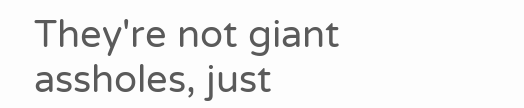They're not giant assholes, just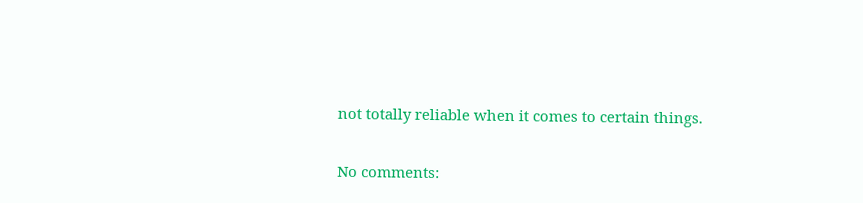not totally reliable when it comes to certain things.

No comments: